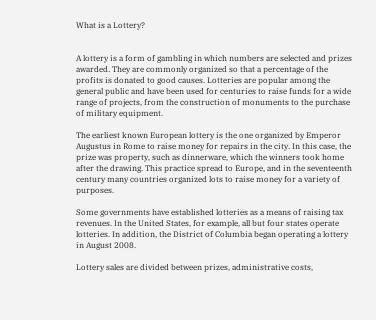What is a Lottery?


A lottery is a form of gambling in which numbers are selected and prizes awarded. They are commonly organized so that a percentage of the profits is donated to good causes. Lotteries are popular among the general public and have been used for centuries to raise funds for a wide range of projects, from the construction of monuments to the purchase of military equipment.

The earliest known European lottery is the one organized by Emperor Augustus in Rome to raise money for repairs in the city. In this case, the prize was property, such as dinnerware, which the winners took home after the drawing. This practice spread to Europe, and in the seventeenth century many countries organized lots to raise money for a variety of purposes.

Some governments have established lotteries as a means of raising tax revenues. In the United States, for example, all but four states operate lotteries. In addition, the District of Columbia began operating a lottery in August 2008.

Lottery sales are divided between prizes, administrative costs,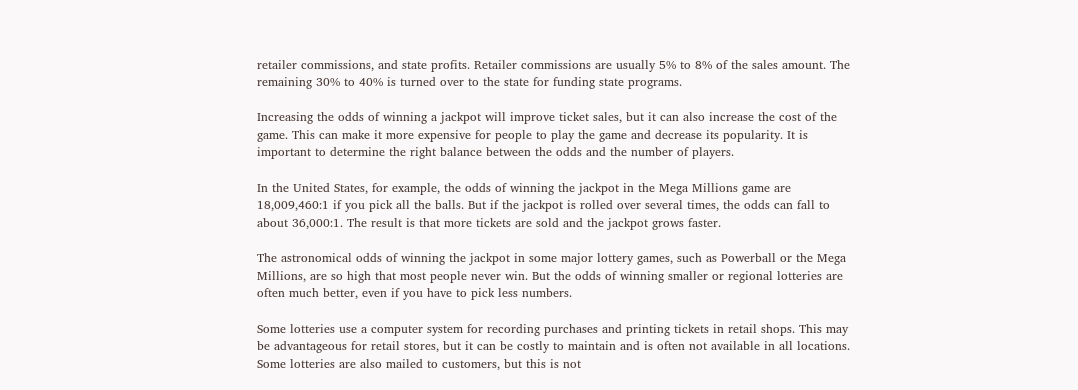retailer commissions, and state profits. Retailer commissions are usually 5% to 8% of the sales amount. The remaining 30% to 40% is turned over to the state for funding state programs.

Increasing the odds of winning a jackpot will improve ticket sales, but it can also increase the cost of the game. This can make it more expensive for people to play the game and decrease its popularity. It is important to determine the right balance between the odds and the number of players.

In the United States, for example, the odds of winning the jackpot in the Mega Millions game are 18,009,460:1 if you pick all the balls. But if the jackpot is rolled over several times, the odds can fall to about 36,000:1. The result is that more tickets are sold and the jackpot grows faster.

The astronomical odds of winning the jackpot in some major lottery games, such as Powerball or the Mega Millions, are so high that most people never win. But the odds of winning smaller or regional lotteries are often much better, even if you have to pick less numbers.

Some lotteries use a computer system for recording purchases and printing tickets in retail shops. This may be advantageous for retail stores, but it can be costly to maintain and is often not available in all locations. Some lotteries are also mailed to customers, but this is not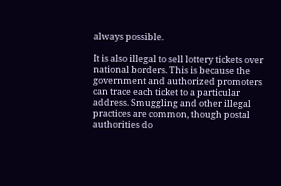always possible.

It is also illegal to sell lottery tickets over national borders. This is because the government and authorized promoters can trace each ticket to a particular address. Smuggling and other illegal practices are common, though postal authorities do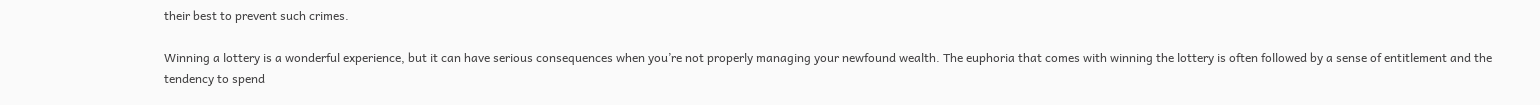their best to prevent such crimes.

Winning a lottery is a wonderful experience, but it can have serious consequences when you’re not properly managing your newfound wealth. The euphoria that comes with winning the lottery is often followed by a sense of entitlement and the tendency to spend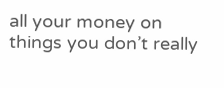all your money on things you don’t really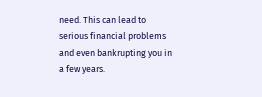need. This can lead to serious financial problems and even bankrupting you in a few years.